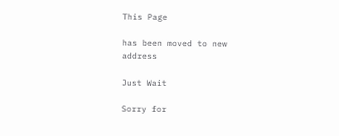This Page

has been moved to new address

Just Wait

Sorry for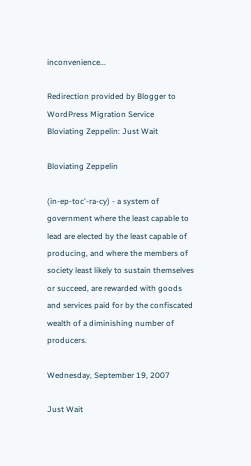inconvenience...

Redirection provided by Blogger to WordPress Migration Service
Bloviating Zeppelin: Just Wait

Bloviating Zeppelin

(in-ep-toc'-ra-cy) - a system of government where the least capable to lead are elected by the least capable of producing, and where the members of society least likely to sustain themselves or succeed, are rewarded with goods and services paid for by the confiscated wealth of a diminishing number of producers.

Wednesday, September 19, 2007

Just Wait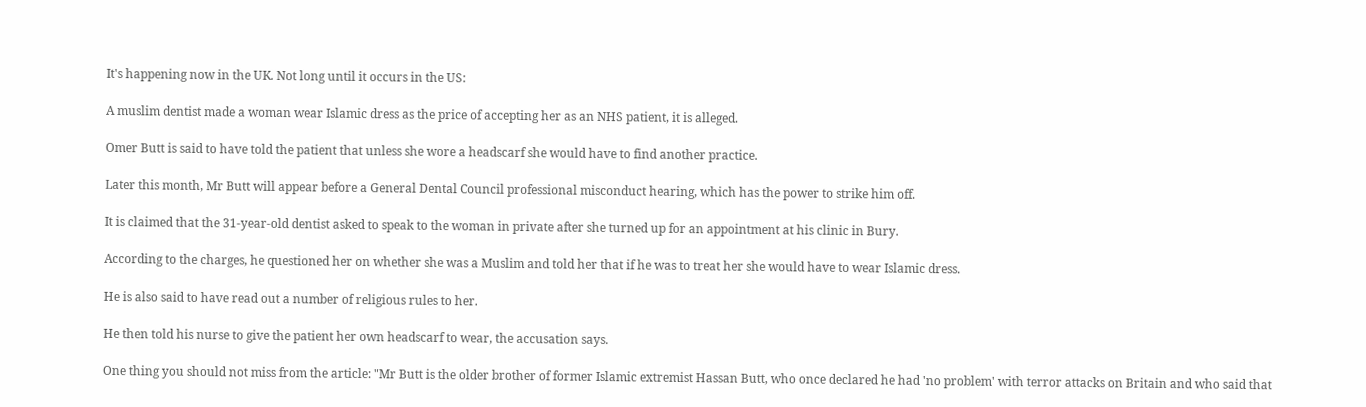It's happening now in the UK. Not long until it occurs in the US:

A muslim dentist made a woman wear Islamic dress as the price of accepting her as an NHS patient, it is alleged.

Omer Butt is said to have told the patient that unless she wore a headscarf she would have to find another practice.

Later this month, Mr Butt will appear before a General Dental Council professional misconduct hearing, which has the power to strike him off.

It is claimed that the 31-year-old dentist asked to speak to the woman in private after she turned up for an appointment at his clinic in Bury.

According to the charges, he questioned her on whether she was a Muslim and told her that if he was to treat her she would have to wear Islamic dress.

He is also said to have read out a number of religious rules to her.

He then told his nurse to give the patient her own headscarf to wear, the accusation says.

One thing you should not miss from the article: "Mr Butt is the older brother of former Islamic extremist Hassan Butt, who once declared he had 'no problem' with terror attacks on Britain and who said that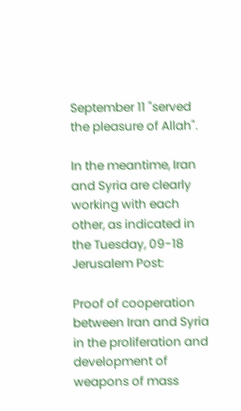September 11 "served the pleasure of Allah".

In the meantime, Iran and Syria are clearly working with each other, as indicated in the Tuesday, 09-18 Jerusalem Post:

Proof of cooperation between Iran and Syria in the proliferation and development of weapons of mass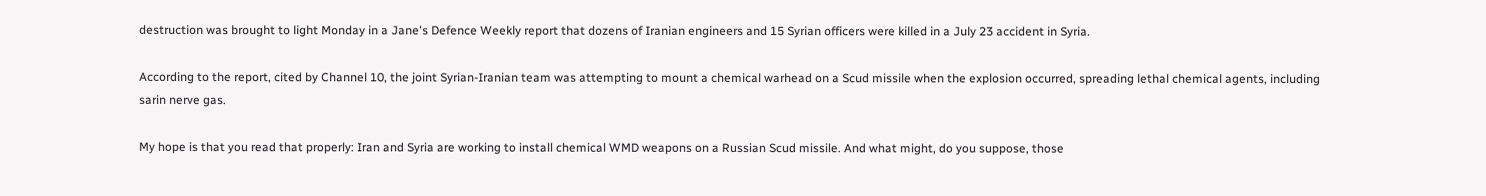destruction was brought to light Monday in a Jane's Defence Weekly report that dozens of Iranian engineers and 15 Syrian officers were killed in a July 23 accident in Syria.

According to the report, cited by Channel 10, the joint Syrian-Iranian team was attempting to mount a chemical warhead on a Scud missile when the explosion occurred, spreading lethal chemical agents, including sarin nerve gas.

My hope is that you read that properly: Iran and Syria are working to install chemical WMD weapons on a Russian Scud missile. And what might, do you suppose, those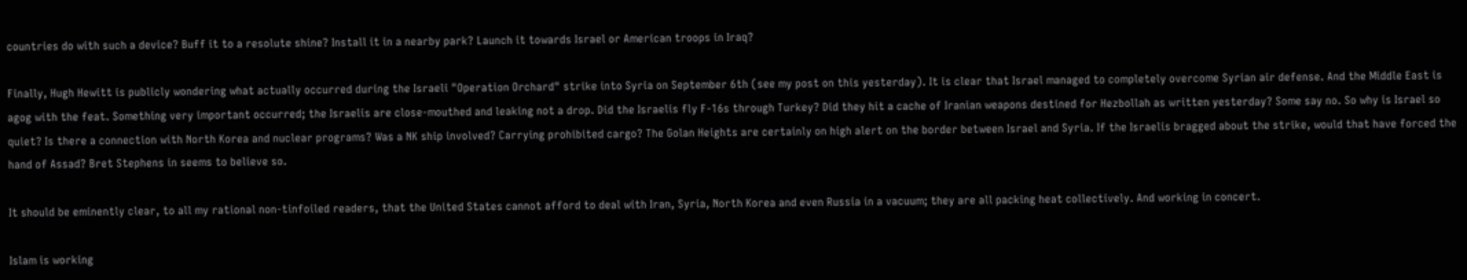countries do with such a device? Buff it to a resolute shine? Install it in a nearby park? Launch it towards Israel or American troops in Iraq?

Finally, Hugh Hewitt is publicly wondering what actually occurred during the Israeli "Operation Orchard" strike into Syria on September 6th (see my post on this yesterday). It is clear that Israel managed to completely overcome Syrian air defense. And the Middle East is agog with the feat. Something very important occurred; the Israelis are close-mouthed and leaking not a drop. Did the Israelis fly F-16s through Turkey? Did they hit a cache of Iranian weapons destined for Hezbollah as written yesterday? Some say no. So why is Israel so quiet? Is there a connection with North Korea and nuclear programs? Was a NK ship involved? Carrying prohibited cargo? The Golan Heights are certainly on high alert on the border between Israel and Syria. If the Israelis bragged about the strike, would that have forced the hand of Assad? Bret Stephens in seems to believe so.

It should be eminently clear, to all my rational non-tinfoiled readers, that the United States cannot afford to deal with Iran, Syria, North Korea and even Russia in a vacuum; they are all packing heat collectively. And working in concert.

Islam is working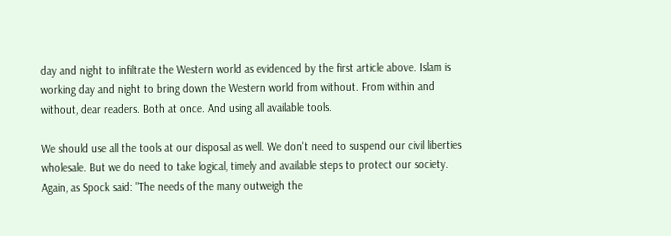day and night to infiltrate the Western world as evidenced by the first article above. Islam is working day and night to bring down the Western world from without. From within and without, dear readers. Both at once. And using all available tools.

We should use all the tools at our disposal as well. We don't need to suspend our civil liberties wholesale. But we do need to take logical, timely and available steps to protect our society. Again, as Spock said: "The needs of the many outweigh the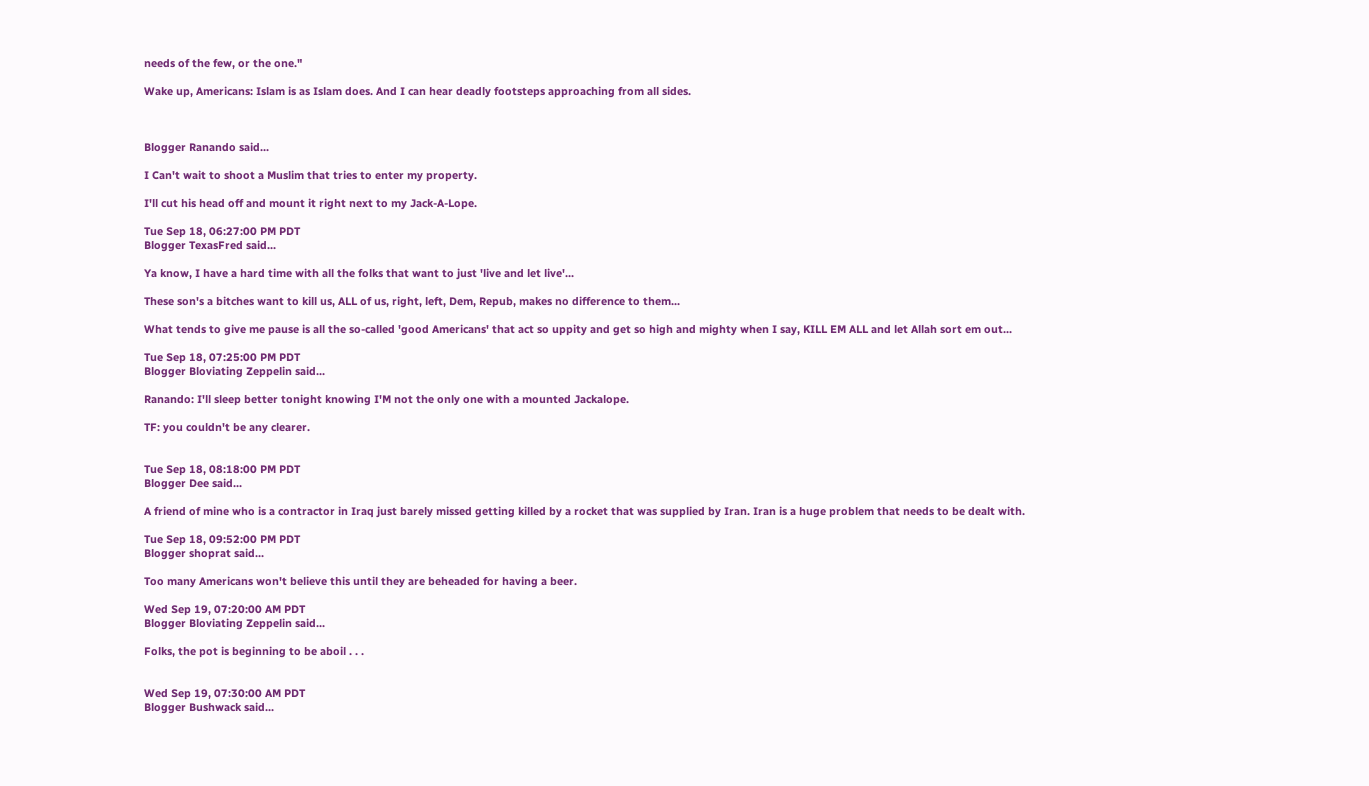needs of the few, or the one."

Wake up, Americans: Islam is as Islam does. And I can hear deadly footsteps approaching from all sides.



Blogger Ranando said...

I Can't wait to shoot a Muslim that tries to enter my property.

I'll cut his head off and mount it right next to my Jack-A-Lope.

Tue Sep 18, 06:27:00 PM PDT
Blogger TexasFred said...

Ya know, I have a hard time with all the folks that want to just 'live and let live'...

These son's a bitches want to kill us, ALL of us, right, left, Dem, Repub, makes no difference to them...

What tends to give me pause is all the so-called 'good Americans' that act so uppity and get so high and mighty when I say, KILL EM ALL and let Allah sort em out...

Tue Sep 18, 07:25:00 PM PDT
Blogger Bloviating Zeppelin said...

Ranando: I'll sleep better tonight knowing I'M not the only one with a mounted Jackalope.

TF: you couldn't be any clearer.


Tue Sep 18, 08:18:00 PM PDT
Blogger Dee said...

A friend of mine who is a contractor in Iraq just barely missed getting killed by a rocket that was supplied by Iran. Iran is a huge problem that needs to be dealt with.

Tue Sep 18, 09:52:00 PM PDT
Blogger shoprat said...

Too many Americans won't believe this until they are beheaded for having a beer.

Wed Sep 19, 07:20:00 AM PDT
Blogger Bloviating Zeppelin said...

Folks, the pot is beginning to be aboil . . .


Wed Sep 19, 07:30:00 AM PDT
Blogger Bushwack said...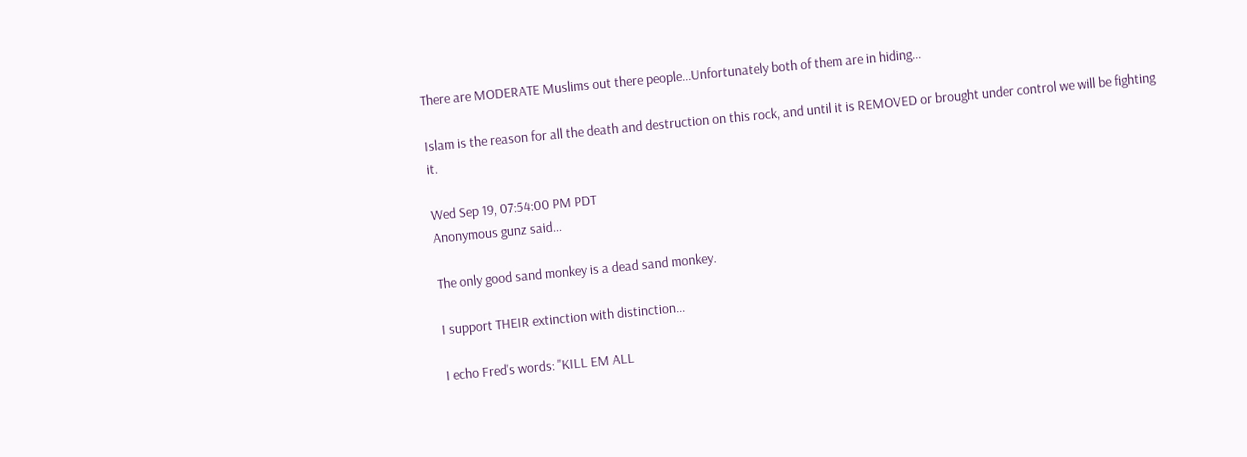There are MODERATE Muslims out there people...Unfortunately both of them are in hiding...

Islam is the reason for all the death and destruction on this rock, and until it is REMOVED or brought under control we will be fighting it.

Wed Sep 19, 07:54:00 PM PDT
Anonymous gunz said...

The only good sand monkey is a dead sand monkey.

I support THEIR extinction with distinction...

I echo Fred's words: "KILL EM ALL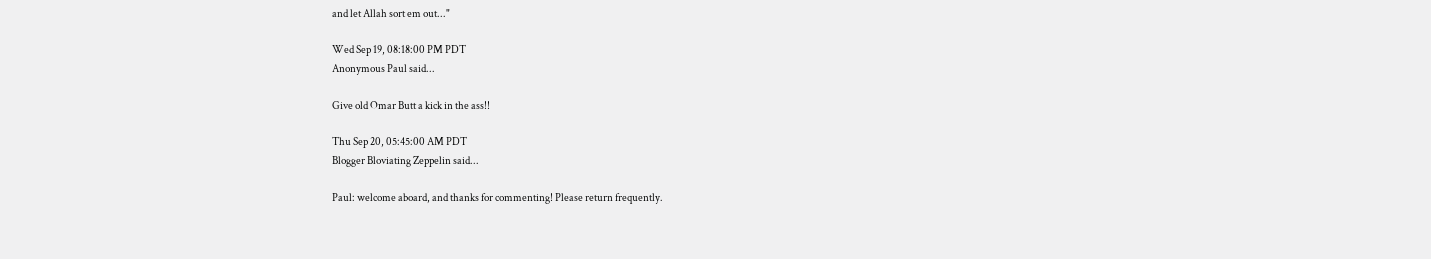and let Allah sort em out..."

Wed Sep 19, 08:18:00 PM PDT
Anonymous Paul said...

Give old Omar Butt a kick in the ass!!

Thu Sep 20, 05:45:00 AM PDT
Blogger Bloviating Zeppelin said...

Paul: welcome aboard, and thanks for commenting! Please return frequently.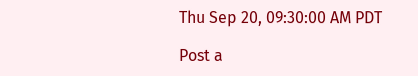Thu Sep 20, 09:30:00 AM PDT

Post a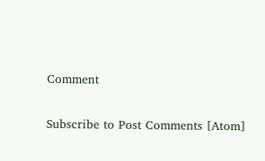Comment

Subscribe to Post Comments [Atom]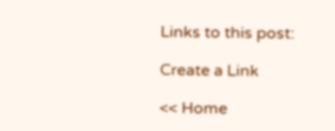Links to this post:

Create a Link

<< Home